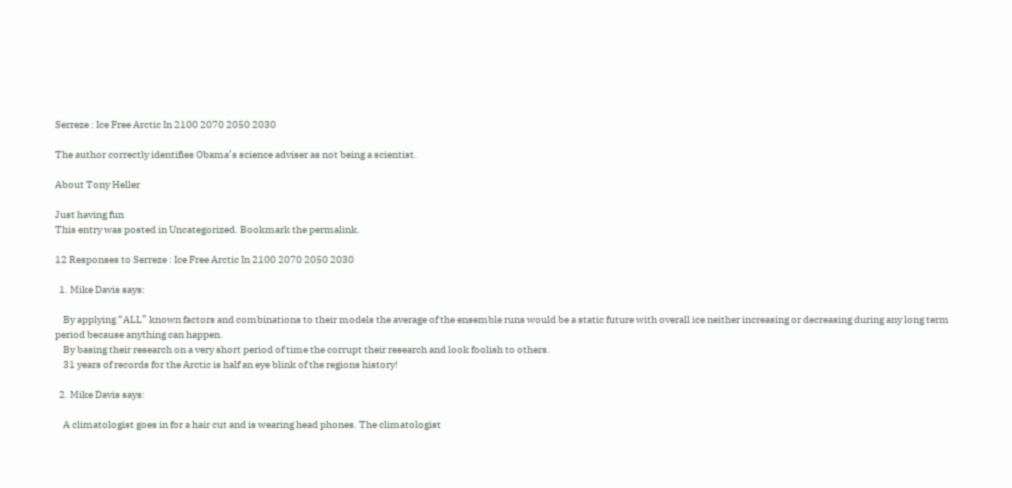Serreze : Ice Free Arctic In 2100 2070 2050 2030

The author correctly identifies Obama’s science adviser as not being a scientist.

About Tony Heller

Just having fun
This entry was posted in Uncategorized. Bookmark the permalink.

12 Responses to Serreze : Ice Free Arctic In 2100 2070 2050 2030

  1. Mike Davis says:

    By applying “ALL” known factors and combinations to their models the average of the ensemble runs would be a static future with overall ice neither increasing or decreasing during any long term period because anything can happen.
    By basing their research on a very short period of time the corrupt their research and look foolish to others.
    31 years of records for the Arctic is half an eye blink of the regions history!

  2. Mike Davis says:

    A climatologist goes in for a hair cut and is wearing head phones. The climatologist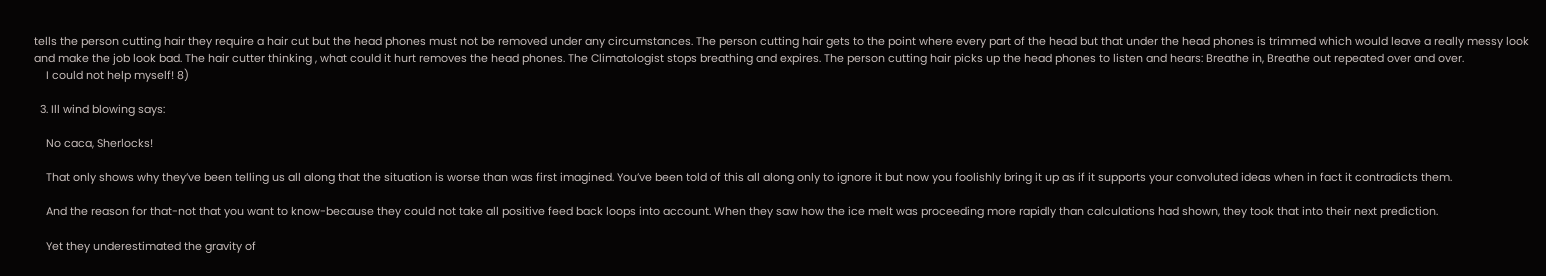tells the person cutting hair they require a hair cut but the head phones must not be removed under any circumstances. The person cutting hair gets to the point where every part of the head but that under the head phones is trimmed which would leave a really messy look and make the job look bad. The hair cutter thinking , what could it hurt removes the head phones. The Climatologist stops breathing and expires. The person cutting hair picks up the head phones to listen and hears: Breathe in, Breathe out repeated over and over.
    I could not help myself! 8)

  3. Ill wind blowing says:

    No caca, Sherlocks!

    That only shows why they’ve been telling us all along that the situation is worse than was first imagined. You’ve been told of this all along only to ignore it but now you foolishly bring it up as if it supports your convoluted ideas when in fact it contradicts them.

    And the reason for that-not that you want to know-because they could not take all positive feed back loops into account. When they saw how the ice melt was proceeding more rapidly than calculations had shown, they took that into their next prediction.

    Yet they underestimated the gravity of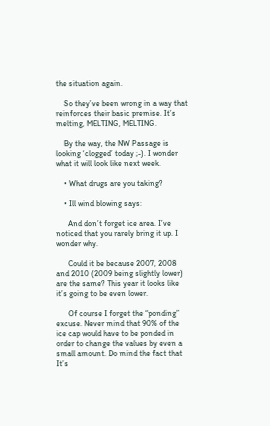the situation again.

    So they’ve been wrong in a way that reinforces their basic premise. It’s melting, MELTING, MELTING.

    By the way, the NW Passage is looking ‘clogged’ today ;-). I wonder what it will look like next week.

    • What drugs are you taking?

    • Ill wind blowing says:

      And don’t forget ice area. I’ve noticed that you rarely bring it up. I wonder why.

      Could it be because 2007, 2008 and 2010 (2009 being slightly lower) are the same? This year it looks like it’s going to be even lower.

      Of course I forget the “ponding” excuse. Never mind that 90% of the ice cap would have to be ponded in order to change the values by even a small amount. Do mind the fact that It’s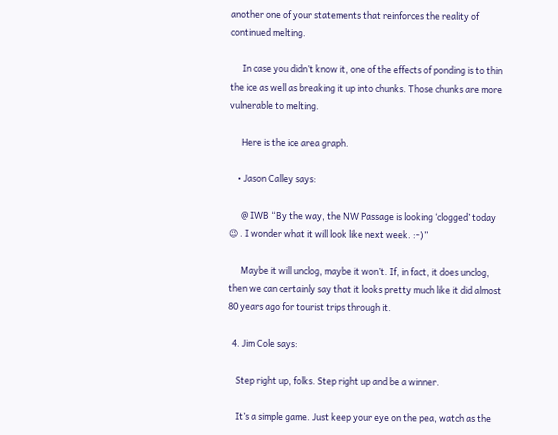another one of your statements that reinforces the reality of continued melting.

      In case you didn’t know it, one of the effects of ponding is to thin the ice as well as breaking it up into chunks. Those chunks are more vulnerable to melting.

      Here is the ice area graph.

    • Jason Calley says:

      @ IWB “By the way, the NW Passage is looking ‘clogged’ today 😉 . I wonder what it will look like next week. :-)”

      Maybe it will unclog, maybe it won’t. If, in fact, it does unclog, then we can certainly say that it looks pretty much like it did almost 80 years ago for tourist trips through it.

  4. Jim Cole says:

    Step right up, folks. Step right up and be a winner.

    It’s a simple game. Just keep your eye on the pea, watch as the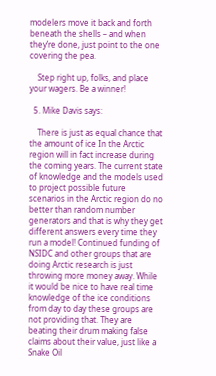modelers move it back and forth beneath the shells – and when they’re done, just point to the one covering the pea.

    Step right up, folks, and place your wagers. Be a winner!

  5. Mike Davis says:

    There is just as equal chance that the amount of ice In the Arctic region will in fact increase during the coming years. The current state of knowledge and the models used to project possible future scenarios in the Arctic region do no better than random number generators and that is why they get different answers every time they run a model! Continued funding of NSIDC and other groups that are doing Arctic research is just throwing more money away. While it would be nice to have real time knowledge of the ice conditions from day to day these groups are not providing that. They are beating their drum making false claims about their value, just like a Snake Oil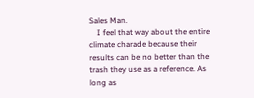Sales Man.
    I feel that way about the entire climate charade because their results can be no better than the trash they use as a reference. As long as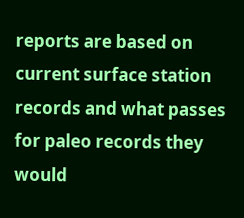reports are based on current surface station records and what passes for paleo records they would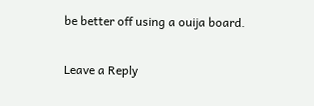be better off using a ouija board.

Leave a Reply